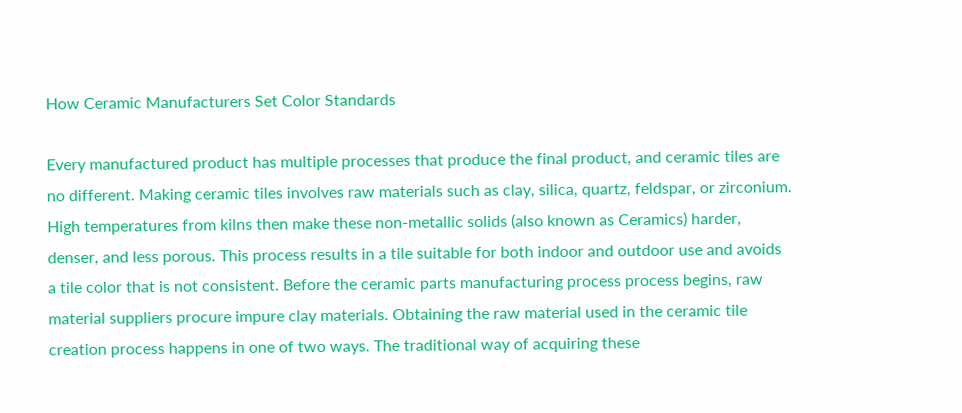How Ceramic Manufacturers Set Color Standards

Every manufactured product has multiple processes that produce the final product, and ceramic tiles are no different. Making ceramic tiles involves raw materials such as clay, silica, quartz, feldspar, or zirconium. High temperatures from kilns then make these non-metallic solids (also known as Ceramics) harder, denser, and less porous. This process results in a tile suitable for both indoor and outdoor use and avoids a tile color that is not consistent. Before the ceramic parts manufacturing process process begins, raw material suppliers procure impure clay materials. Obtaining the raw material used in the ceramic tile creation process happens in one of two ways. The traditional way of acquiring these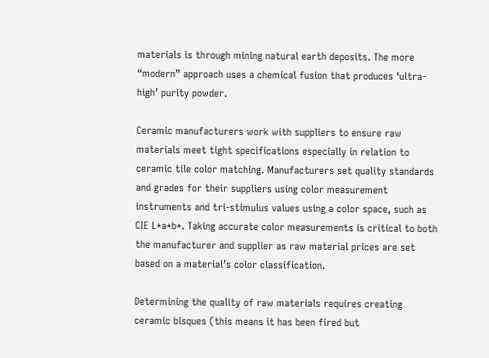materials is through mining natural earth deposits. The more “modern” approach uses a chemical fusion that produces ‘ultra-high’ purity powder.

Ceramic manufacturers work with suppliers to ensure raw materials meet tight specifications especially in relation to ceramic tile color matching. Manufacturers set quality standards and grades for their suppliers using color measurement instruments and tri-stimulus values using a color space, such as CIE L*a*b*. Taking accurate color measurements is critical to both the manufacturer and supplier as raw material prices are set based on a material’s color classification.

Determining the quality of raw materials requires creating ceramic bisques (this means it has been fired but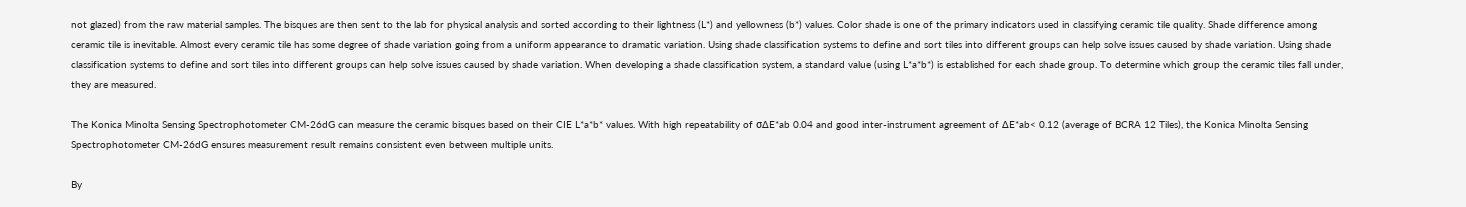not glazed) from the raw material samples. The bisques are then sent to the lab for physical analysis and sorted according to their lightness (L*) and yellowness (b*) values. Color shade is one of the primary indicators used in classifying ceramic tile quality. Shade difference among ceramic tile is inevitable. Almost every ceramic tile has some degree of shade variation going from a uniform appearance to dramatic variation. Using shade classification systems to define and sort tiles into different groups can help solve issues caused by shade variation. Using shade classification systems to define and sort tiles into different groups can help solve issues caused by shade variation. When developing a shade classification system, a standard value (using L*a*b*) is established for each shade group. To determine which group the ceramic tiles fall under, they are measured.

The Konica Minolta Sensing Spectrophotometer CM-26dG can measure the ceramic bisques based on their CIE L*a*b* values. With high repeatability of σ∆E*ab 0.04 and good inter-instrument agreement of ∆E*ab< 0.12 (average of BCRA 12 Tiles), the Konica Minolta Sensing Spectrophotometer CM-26dG ensures measurement result remains consistent even between multiple units.

By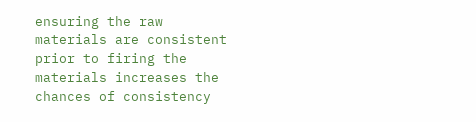ensuring the raw materials are consistent prior to firing the materials increases the chances of consistency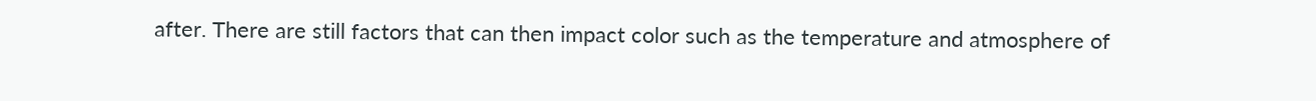after. There are still factors that can then impact color such as the temperature and atmosphere of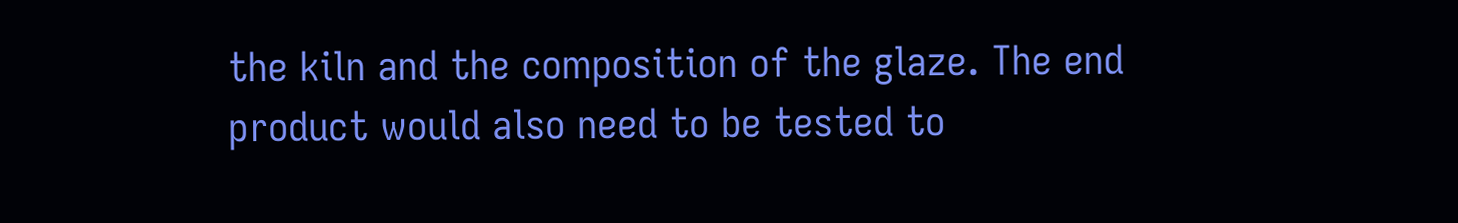the kiln and the composition of the glaze. The end product would also need to be tested to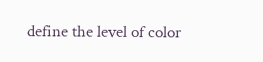define the level of color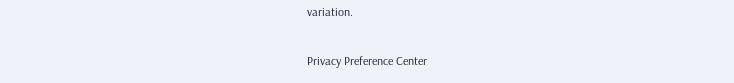variation.

Privacy Preference Center